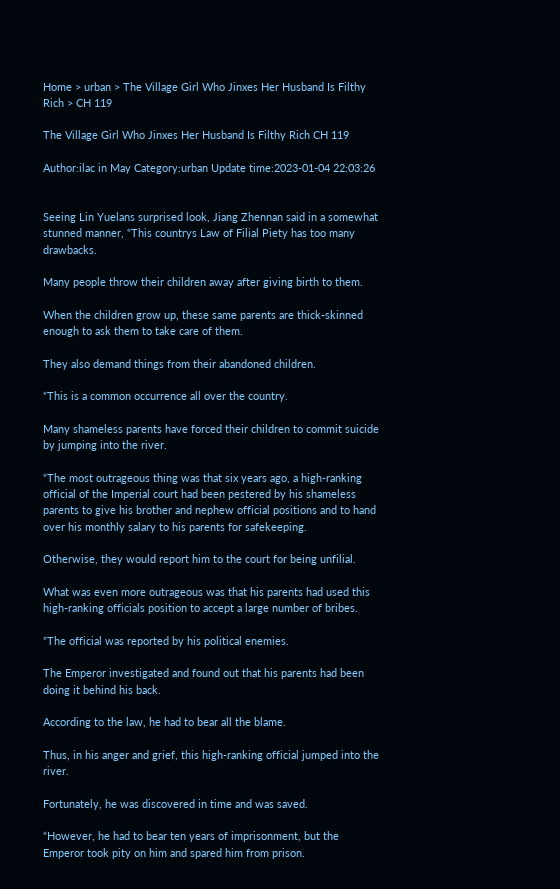Home > urban > The Village Girl Who Jinxes Her Husband Is Filthy Rich > CH 119

The Village Girl Who Jinxes Her Husband Is Filthy Rich CH 119

Author:ilac in May Category:urban Update time:2023-01-04 22:03:26


Seeing Lin Yuelans surprised look, Jiang Zhennan said in a somewhat stunned manner, “This countrys Law of Filial Piety has too many drawbacks.

Many people throw their children away after giving birth to them.

When the children grow up, these same parents are thick-skinned enough to ask them to take care of them.

They also demand things from their abandoned children.

“This is a common occurrence all over the country.

Many shameless parents have forced their children to commit suicide by jumping into the river.

“The most outrageous thing was that six years ago, a high-ranking official of the Imperial court had been pestered by his shameless parents to give his brother and nephew official positions and to hand over his monthly salary to his parents for safekeeping.

Otherwise, they would report him to the court for being unfilial.

What was even more outrageous was that his parents had used this high-ranking officials position to accept a large number of bribes.

“The official was reported by his political enemies.

The Emperor investigated and found out that his parents had been doing it behind his back.

According to the law, he had to bear all the blame.

Thus, in his anger and grief, this high-ranking official jumped into the river.

Fortunately, he was discovered in time and was saved.

“However, he had to bear ten years of imprisonment, but the Emperor took pity on him and spared him from prison.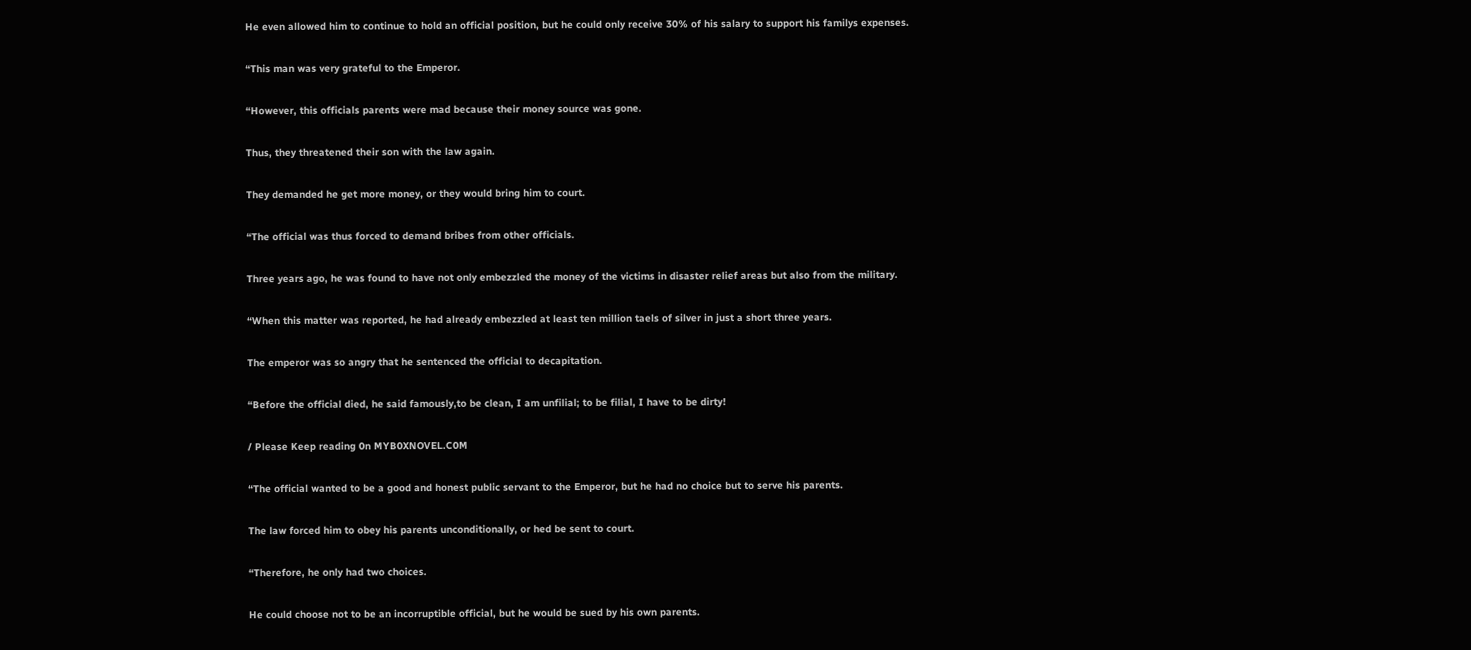He even allowed him to continue to hold an official position, but he could only receive 30% of his salary to support his familys expenses.

“This man was very grateful to the Emperor.

“However, this officials parents were mad because their money source was gone.

Thus, they threatened their son with the law again.

They demanded he get more money, or they would bring him to court.

“The official was thus forced to demand bribes from other officials.

Three years ago, he was found to have not only embezzled the money of the victims in disaster relief areas but also from the military.

“When this matter was reported, he had already embezzled at least ten million taels of silver in just a short three years.

The emperor was so angry that he sentenced the official to decapitation.

“Before the official died, he said famously,to be clean, I am unfilial; to be filial, I have to be dirty!

/ Please Keep reading 0n MYB0XNOVEL.C0M

“The official wanted to be a good and honest public servant to the Emperor, but he had no choice but to serve his parents.

The law forced him to obey his parents unconditionally, or hed be sent to court.

“Therefore, he only had two choices.

He could choose not to be an incorruptible official, but he would be sued by his own parents.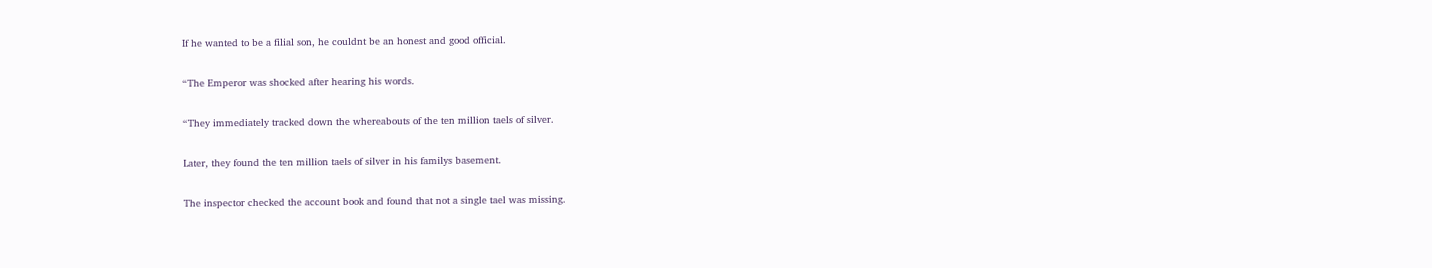If he wanted to be a filial son, he couldnt be an honest and good official.

“The Emperor was shocked after hearing his words.

“They immediately tracked down the whereabouts of the ten million taels of silver.

Later, they found the ten million taels of silver in his familys basement.

The inspector checked the account book and found that not a single tael was missing.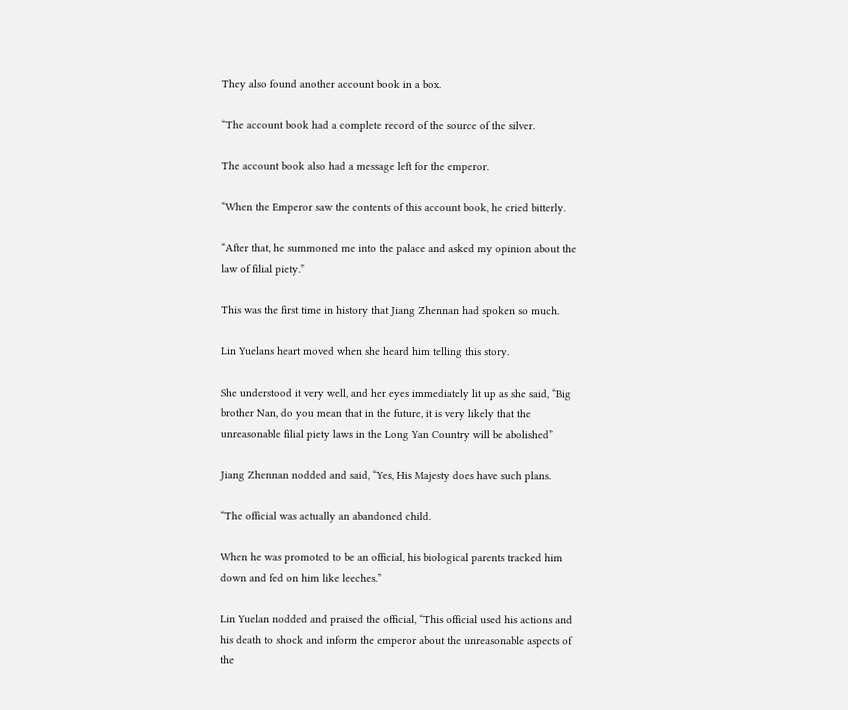They also found another account book in a box.

“The account book had a complete record of the source of the silver.

The account book also had a message left for the emperor.

“When the Emperor saw the contents of this account book, he cried bitterly.

“After that, he summoned me into the palace and asked my opinion about the law of filial piety.”

This was the first time in history that Jiang Zhennan had spoken so much.

Lin Yuelans heart moved when she heard him telling this story.

She understood it very well, and her eyes immediately lit up as she said, “Big brother Nan, do you mean that in the future, it is very likely that the unreasonable filial piety laws in the Long Yan Country will be abolished”

Jiang Zhennan nodded and said, “Yes, His Majesty does have such plans.

“The official was actually an abandoned child.

When he was promoted to be an official, his biological parents tracked him down and fed on him like leeches.”

Lin Yuelan nodded and praised the official, “This official used his actions and his death to shock and inform the emperor about the unreasonable aspects of the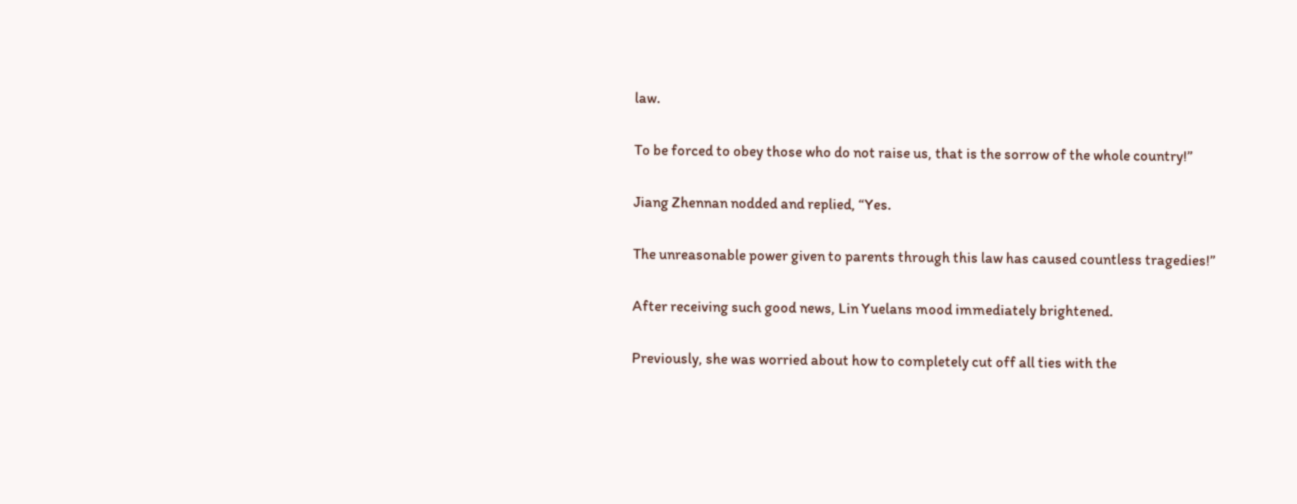law.

To be forced to obey those who do not raise us, that is the sorrow of the whole country!”

Jiang Zhennan nodded and replied, “Yes.

The unreasonable power given to parents through this law has caused countless tragedies!”

After receiving such good news, Lin Yuelans mood immediately brightened.

Previously, she was worried about how to completely cut off all ties with the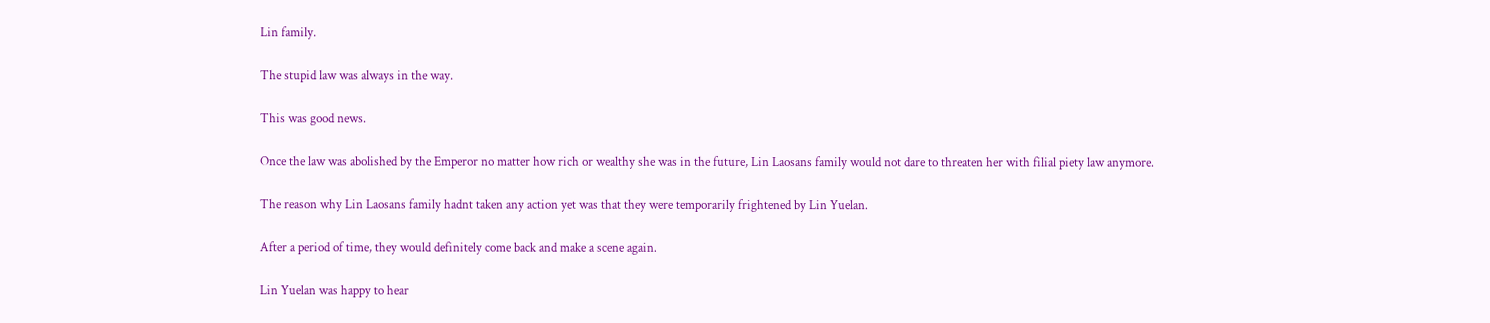Lin family.

The stupid law was always in the way.

This was good news.

Once the law was abolished by the Emperor no matter how rich or wealthy she was in the future, Lin Laosans family would not dare to threaten her with filial piety law anymore.

The reason why Lin Laosans family hadnt taken any action yet was that they were temporarily frightened by Lin Yuelan.

After a period of time, they would definitely come back and make a scene again.

Lin Yuelan was happy to hear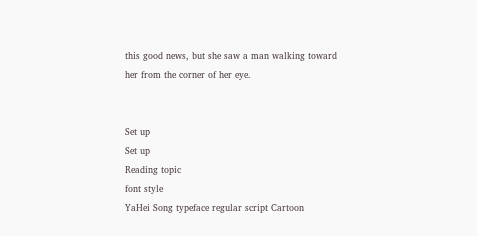this good news, but she saw a man walking toward her from the corner of her eye.


Set up
Set up
Reading topic
font style
YaHei Song typeface regular script Cartoon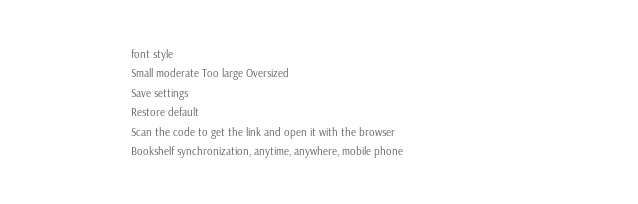font style
Small moderate Too large Oversized
Save settings
Restore default
Scan the code to get the link and open it with the browser
Bookshelf synchronization, anytime, anywhere, mobile phone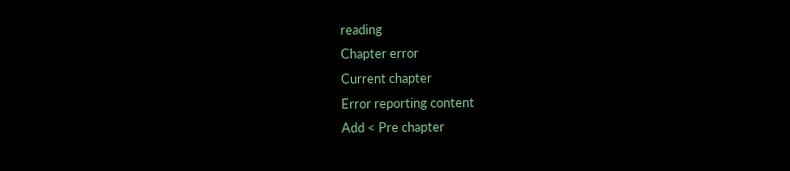reading
Chapter error
Current chapter
Error reporting content
Add < Pre chapter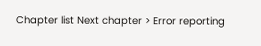Chapter list Next chapter > Error reporting